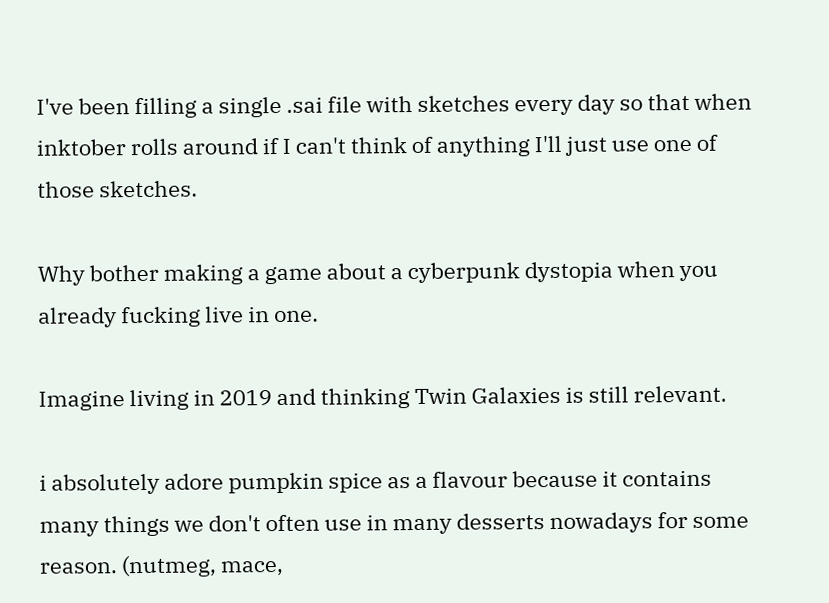I've been filling a single .sai file with sketches every day so that when inktober rolls around if I can't think of anything I'll just use one of those sketches.

Why bother making a game about a cyberpunk dystopia when you already fucking live in one.

Imagine living in 2019 and thinking Twin Galaxies is still relevant.

i absolutely adore pumpkin spice as a flavour because it contains many things we don't often use in many desserts nowadays for some reason. (nutmeg, mace,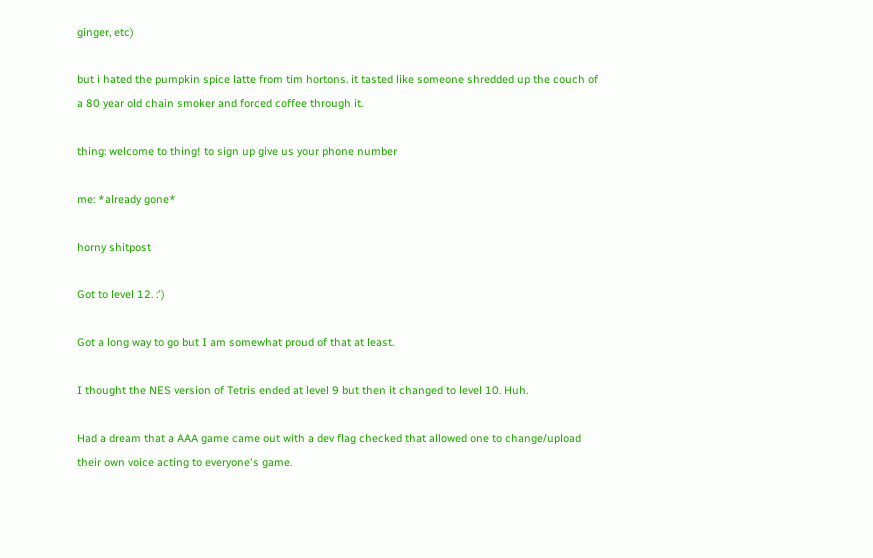ginger, etc)

but i hated the pumpkin spice latte from tim hortons. it tasted like someone shredded up the couch of a 80 year old chain smoker and forced coffee through it.

thing: welcome to thing! to sign up give us your phone number

me: *already gone*

horny shitpost

Got to level 12. :')

Got a long way to go but I am somewhat proud of that at least.

I thought the NES version of Tetris ended at level 9 but then it changed to level 10. Huh.

Had a dream that a AAA game came out with a dev flag checked that allowed one to change/upload their own voice acting to everyone's game.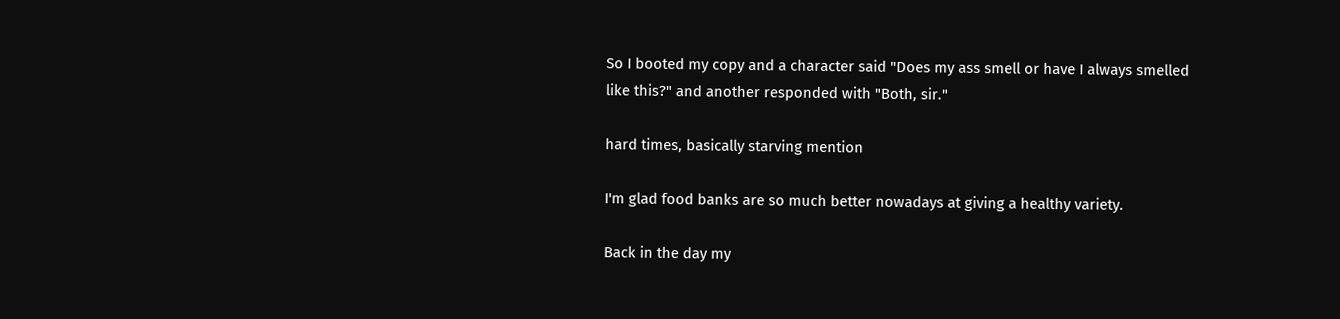So I booted my copy and a character said "Does my ass smell or have I always smelled like this?" and another responded with "Both, sir."

hard times, basically starving mention

I'm glad food banks are so much better nowadays at giving a healthy variety.

Back in the day my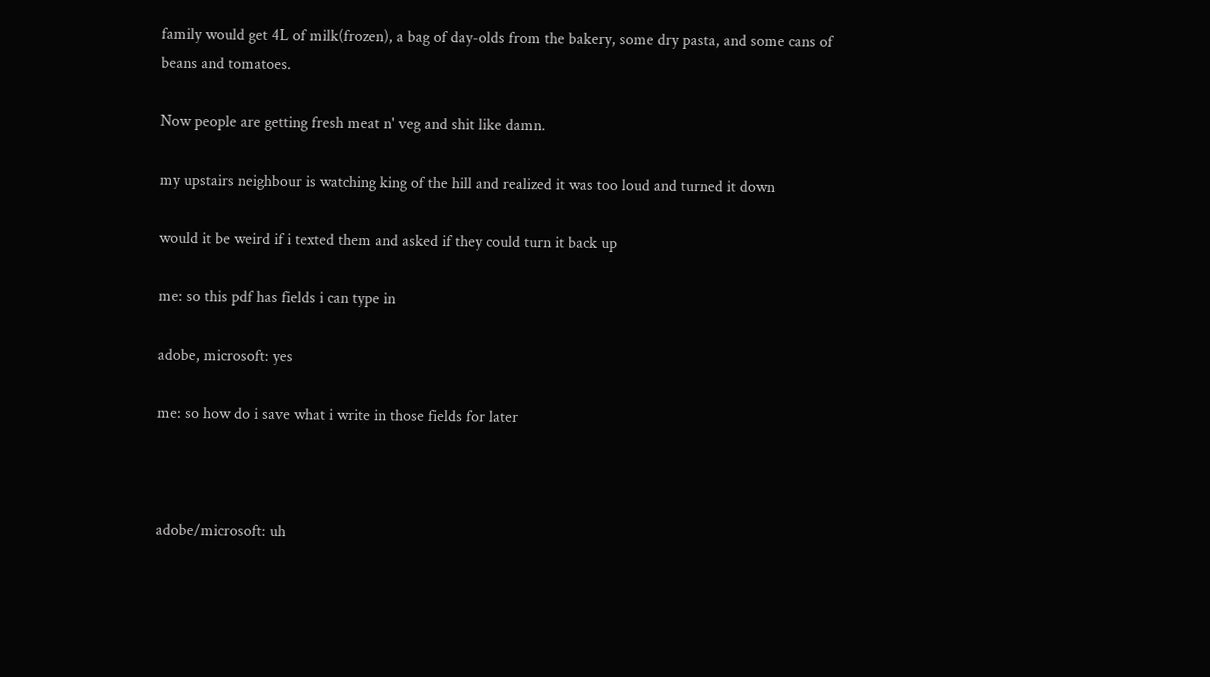family would get 4L of milk(frozen), a bag of day-olds from the bakery, some dry pasta, and some cans of beans and tomatoes.

Now people are getting fresh meat n' veg and shit like damn.

my upstairs neighbour is watching king of the hill and realized it was too loud and turned it down

would it be weird if i texted them and asked if they could turn it back up

me: so this pdf has fields i can type in

adobe, microsoft: yes

me: so how do i save what i write in those fields for later



adobe/microsoft: uh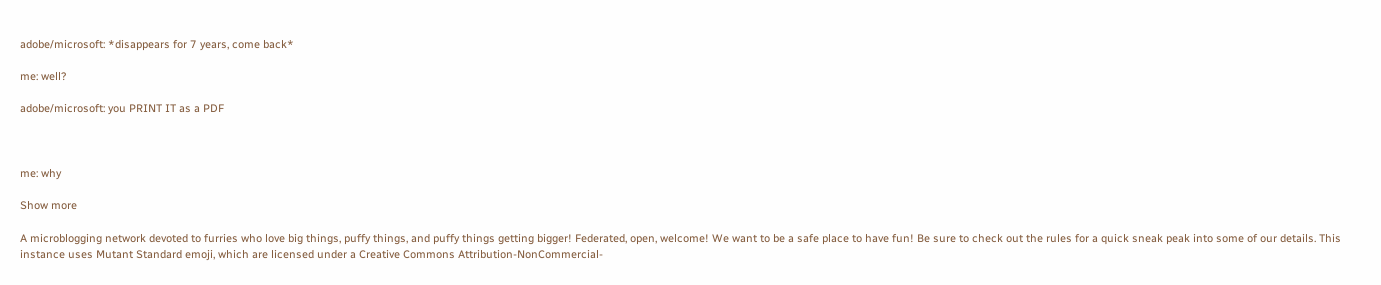adobe/microsoft: *disappears for 7 years, come back*

me: well?

adobe/microsoft: you PRINT IT as a PDF



me: why

Show more

A microblogging network devoted to furries who love big things, puffy things, and puffy things getting bigger! Federated, open, welcome! We want to be a safe place to have fun! Be sure to check out the rules for a quick sneak peak into some of our details. This instance uses Mutant Standard emoji, which are licensed under a Creative Commons Attribution-NonCommercial-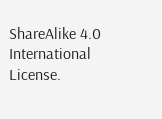ShareAlike 4.0 International License.